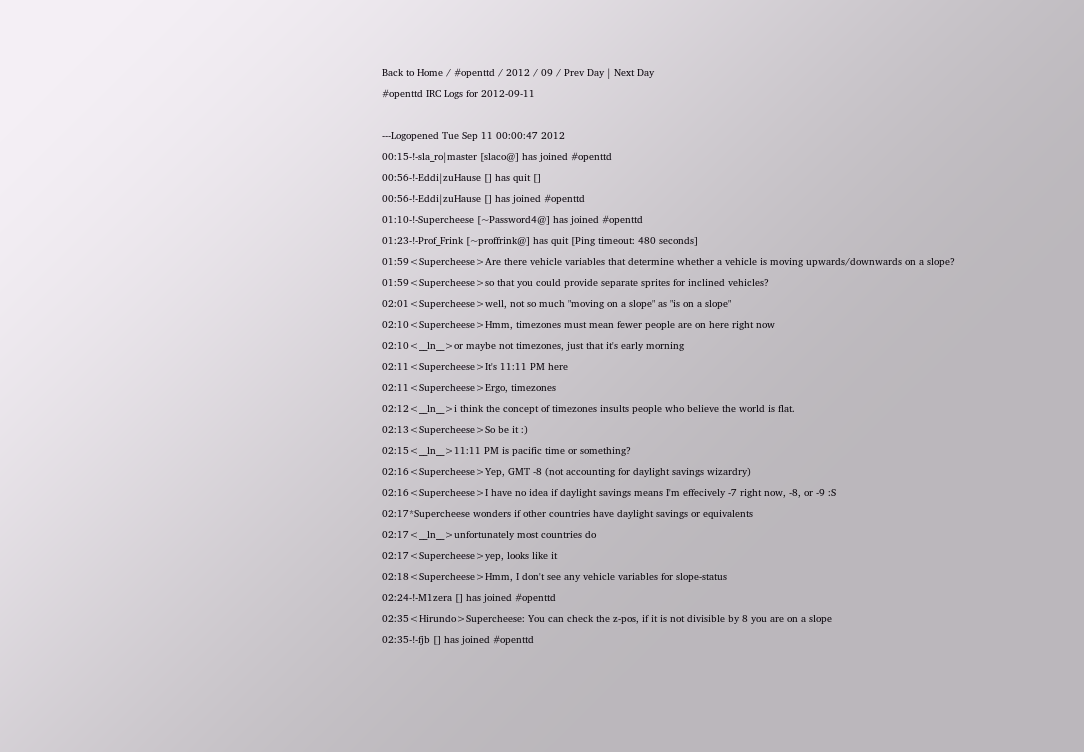Back to Home / #openttd / 2012 / 09 / Prev Day | Next Day
#openttd IRC Logs for 2012-09-11

---Logopened Tue Sep 11 00:00:47 2012
00:15-!-sla_ro|master [slaco@] has joined #openttd
00:56-!-Eddi|zuHause [] has quit []
00:56-!-Eddi|zuHause [] has joined #openttd
01:10-!-Supercheese [~Password4@] has joined #openttd
01:23-!-Prof_Frink [~proffrink@] has quit [Ping timeout: 480 seconds]
01:59<Supercheese>Are there vehicle variables that determine whether a vehicle is moving upwards/downwards on a slope?
01:59<Supercheese>so that you could provide separate sprites for inclined vehicles?
02:01<Supercheese>well, not so much "moving on a slope" as "is on a slope"
02:10<Supercheese>Hmm, timezones must mean fewer people are on here right now
02:10<__ln__>or maybe not timezones, just that it's early morning
02:11<Supercheese>It's 11:11 PM here
02:11<Supercheese>Ergo, timezones
02:12<__ln__>i think the concept of timezones insults people who believe the world is flat.
02:13<Supercheese>So be it :)
02:15<__ln__>11:11 PM is pacific time or something?
02:16<Supercheese>Yep, GMT -8 (not accounting for daylight savings wizardry)
02:16<Supercheese>I have no idea if daylight savings means I'm effecively -7 right now, -8, or -9 :S
02:17*Supercheese wonders if other countries have daylight savings or equivalents
02:17<__ln__>unfortunately most countries do
02:17<Supercheese>yep, looks like it
02:18<Supercheese>Hmm, I don't see any vehicle variables for slope-status
02:24-!-M1zera [] has joined #openttd
02:35<Hirundo>Supercheese: You can check the z-pos, if it is not divisible by 8 you are on a slope
02:35-!-fjb [] has joined #openttd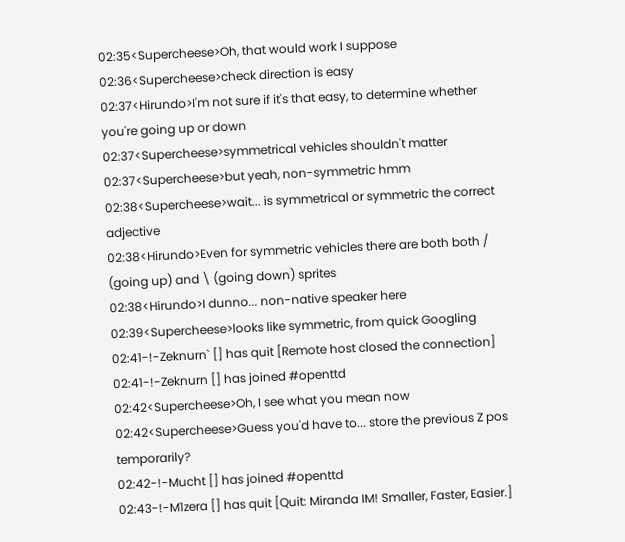02:35<Supercheese>Oh, that would work I suppose
02:36<Supercheese>check direction is easy
02:37<Hirundo>I'm not sure if it's that easy, to determine whether you're going up or down
02:37<Supercheese>symmetrical vehicles shouldn't matter
02:37<Supercheese>but yeah, non-symmetric hmm
02:38<Supercheese>wait... is symmetrical or symmetric the correct adjective
02:38<Hirundo>Even for symmetric vehicles there are both both / (going up) and \ (going down) sprites
02:38<Hirundo>I dunno... non-native speaker here
02:39<Supercheese>looks like symmetric, from quick Googling
02:41-!-Zeknurn` [] has quit [Remote host closed the connection]
02:41-!-Zeknurn [] has joined #openttd
02:42<Supercheese>Oh, I see what you mean now
02:42<Supercheese>Guess you'd have to... store the previous Z pos temporarily?
02:42-!-Mucht [] has joined #openttd
02:43-!-M1zera [] has quit [Quit: Miranda IM! Smaller, Faster, Easier.]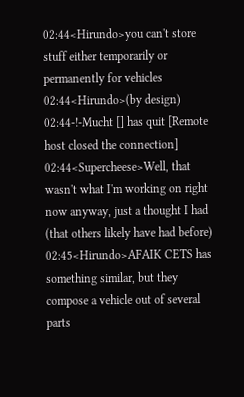02:44<Hirundo>you can't store stuff either temporarily or permanently for vehicles
02:44<Hirundo>(by design)
02:44-!-Mucht [] has quit [Remote host closed the connection]
02:44<Supercheese>Well, that wasn't what I'm working on right now anyway, just a thought I had (that others likely have had before)
02:45<Hirundo>AFAIK CETS has something similar, but they compose a vehicle out of several parts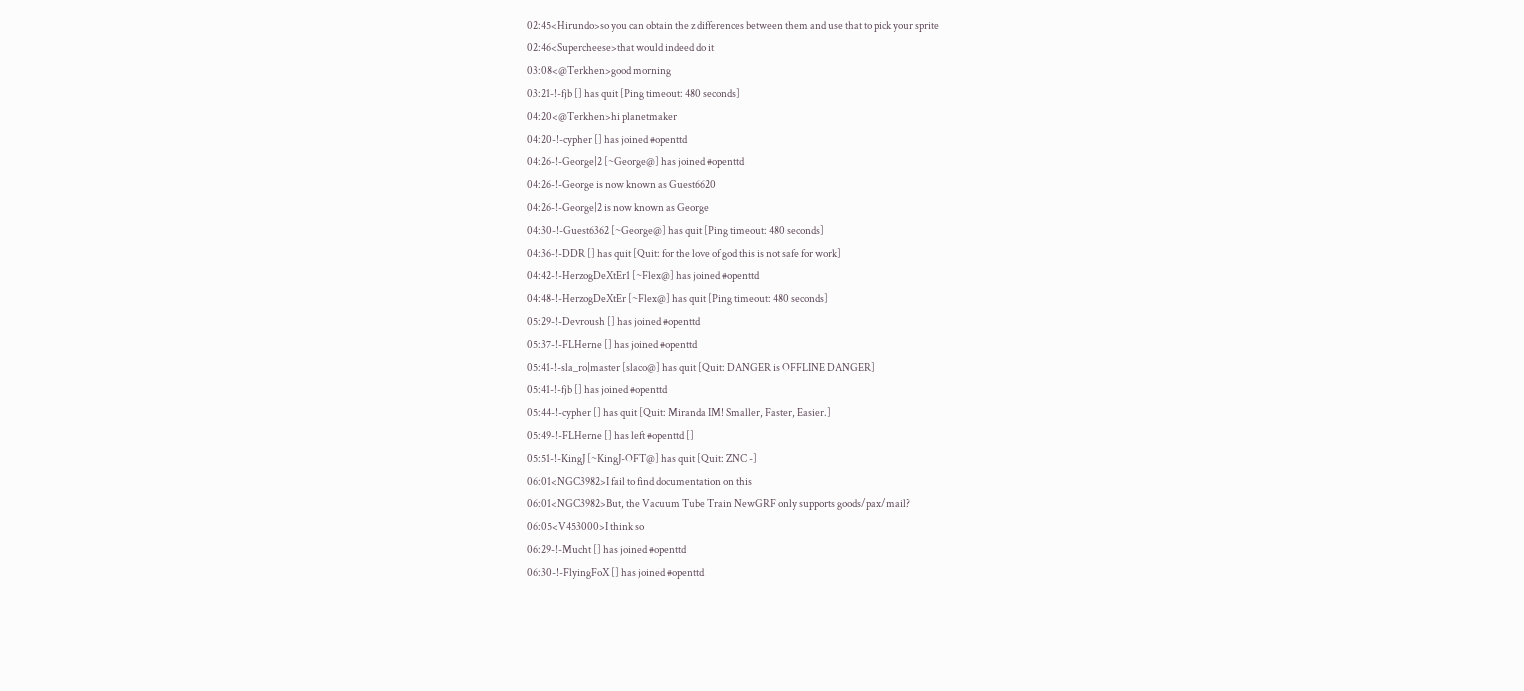02:45<Hirundo>so you can obtain the z differences between them and use that to pick your sprite
02:46<Supercheese>that would indeed do it
03:08<@Terkhen>good morning
03:21-!-fjb [] has quit [Ping timeout: 480 seconds]
04:20<@Terkhen>hi planetmaker
04:20-!-cypher [] has joined #openttd
04:26-!-George|2 [~George@] has joined #openttd
04:26-!-George is now known as Guest6620
04:26-!-George|2 is now known as George
04:30-!-Guest6362 [~George@] has quit [Ping timeout: 480 seconds]
04:36-!-DDR [] has quit [Quit: for the love of god this is not safe for work]
04:42-!-HerzogDeXtEr1 [~Flex@] has joined #openttd
04:48-!-HerzogDeXtEr [~Flex@] has quit [Ping timeout: 480 seconds]
05:29-!-Devroush [] has joined #openttd
05:37-!-FLHerne [] has joined #openttd
05:41-!-sla_ro|master [slaco@] has quit [Quit: DANGER is OFFLINE DANGER]
05:41-!-fjb [] has joined #openttd
05:44-!-cypher [] has quit [Quit: Miranda IM! Smaller, Faster, Easier.]
05:49-!-FLHerne [] has left #openttd []
05:51-!-KingJ [~KingJ-OFT@] has quit [Quit: ZNC -]
06:01<NGC3982>I fail to find documentation on this
06:01<NGC3982>But, the Vacuum Tube Train NewGRF only supports goods/pax/mail?
06:05<V453000>I think so
06:29-!-Mucht [] has joined #openttd
06:30-!-FlyingFoX [] has joined #openttd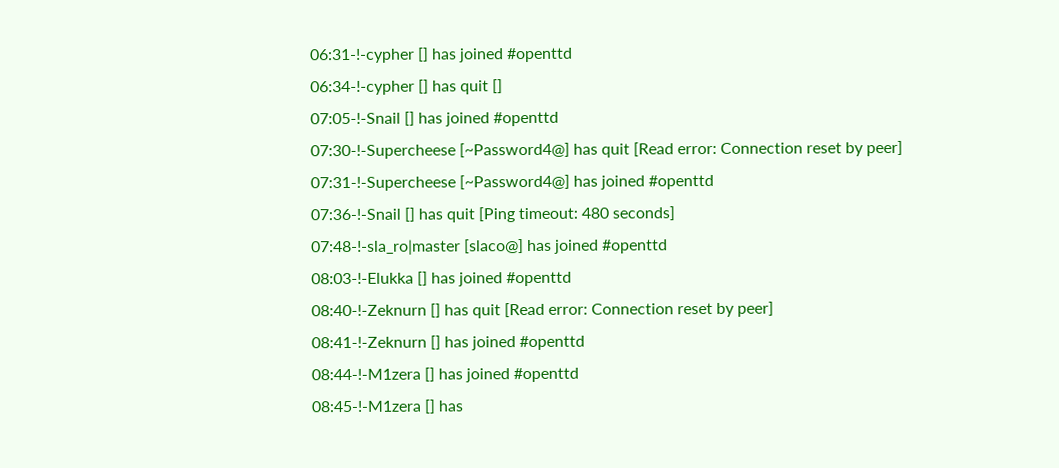06:31-!-cypher [] has joined #openttd
06:34-!-cypher [] has quit []
07:05-!-Snail [] has joined #openttd
07:30-!-Supercheese [~Password4@] has quit [Read error: Connection reset by peer]
07:31-!-Supercheese [~Password4@] has joined #openttd
07:36-!-Snail [] has quit [Ping timeout: 480 seconds]
07:48-!-sla_ro|master [slaco@] has joined #openttd
08:03-!-Elukka [] has joined #openttd
08:40-!-Zeknurn [] has quit [Read error: Connection reset by peer]
08:41-!-Zeknurn [] has joined #openttd
08:44-!-M1zera [] has joined #openttd
08:45-!-M1zera [] has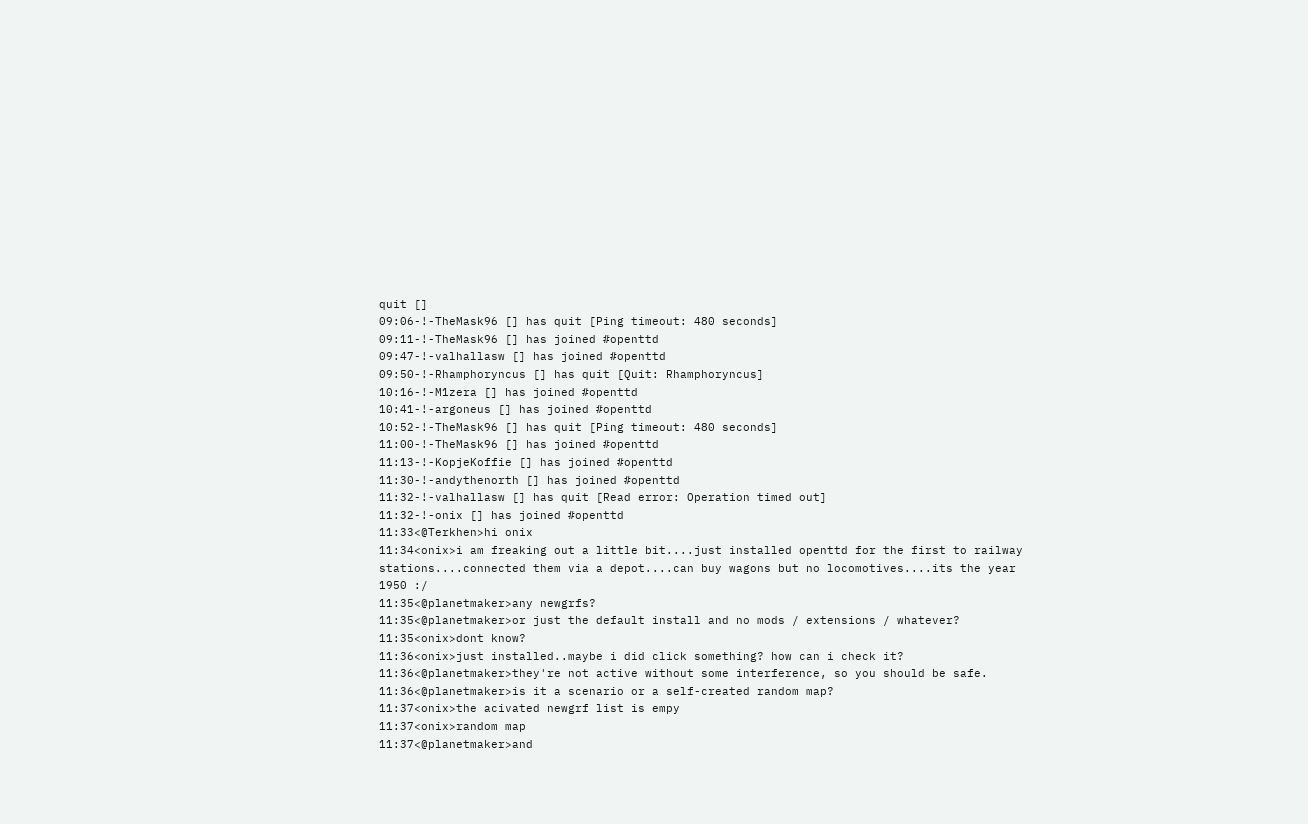quit []
09:06-!-TheMask96 [] has quit [Ping timeout: 480 seconds]
09:11-!-TheMask96 [] has joined #openttd
09:47-!-valhallasw [] has joined #openttd
09:50-!-Rhamphoryncus [] has quit [Quit: Rhamphoryncus]
10:16-!-M1zera [] has joined #openttd
10:41-!-argoneus [] has joined #openttd
10:52-!-TheMask96 [] has quit [Ping timeout: 480 seconds]
11:00-!-TheMask96 [] has joined #openttd
11:13-!-KopjeKoffie [] has joined #openttd
11:30-!-andythenorth [] has joined #openttd
11:32-!-valhallasw [] has quit [Read error: Operation timed out]
11:32-!-onix [] has joined #openttd
11:33<@Terkhen>hi onix
11:34<onix>i am freaking out a little bit....just installed openttd for the first to railway stations....connected them via a depot....can buy wagons but no locomotives....its the year 1950 :/
11:35<@planetmaker>any newgrfs?
11:35<@planetmaker>or just the default install and no mods / extensions / whatever?
11:35<onix>dont know?
11:36<onix>just installed..maybe i did click something? how can i check it?
11:36<@planetmaker>they're not active without some interference, so you should be safe.
11:36<@planetmaker>is it a scenario or a self-created random map?
11:37<onix>the acivated newgrf list is empy
11:37<onix>random map
11:37<@planetmaker>and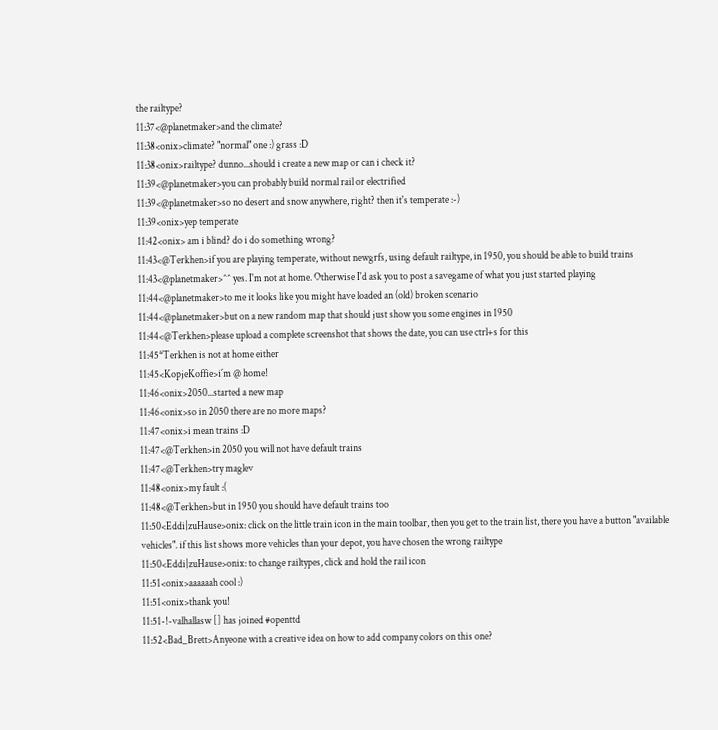the railtype?
11:37<@planetmaker>and the climate?
11:38<onix>climate? "normal" one :) grass :D
11:38<onix>railtype? dunno...should i create a new map or can i check it?
11:39<@planetmaker>you can probably build normal rail or electrified
11:39<@planetmaker>so no desert and snow anywhere, right? then it's temperate :-)
11:39<onix>yep temperate
11:42<onix> am i blind? do i do something wrong?
11:43<@Terkhen>if you are playing temperate, without newgrfs, using default railtype, in 1950, you should be able to build trains
11:43<@planetmaker>^^ yes. I'm not at home. Otherwise I'd ask you to post a savegame of what you just started playing
11:44<@planetmaker>to me it looks like you might have loaded an (old) broken scenario
11:44<@planetmaker>but on a new random map that should just show you some engines in 1950
11:44<@Terkhen>please upload a complete screenshot that shows the date, you can use ctrl+s for this
11:45*Terkhen is not at home either
11:45<KopjeKoffie>i´m @ home!
11:46<onix>2050...started a new map
11:46<onix>so in 2050 there are no more maps?
11:47<onix>i mean trains :D
11:47<@Terkhen>in 2050 you will not have default trains
11:47<@Terkhen>try maglev
11:48<onix>my fault :(
11:48<@Terkhen>but in 1950 you should have default trains too
11:50<Eddi|zuHause>onix: click on the little train icon in the main toolbar, then you get to the train list, there you have a button "available vehicles". if this list shows more vehicles than your depot, you have chosen the wrong railtype
11:50<Eddi|zuHause>onix: to change railtypes, click and hold the rail icon
11:51<onix>aaaaaah cool :)
11:51<onix>thank you!
11:51-!-valhallasw [] has joined #openttd
11:52<Bad_Brett>Anyeone with a creative idea on how to add company colors on this one?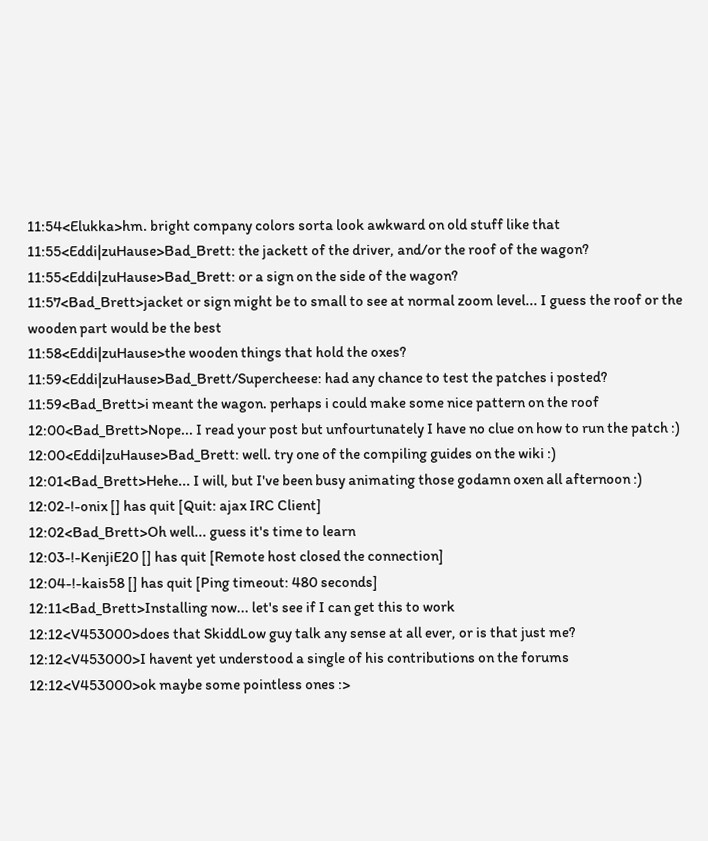11:54<Elukka>hm. bright company colors sorta look awkward on old stuff like that
11:55<Eddi|zuHause>Bad_Brett: the jackett of the driver, and/or the roof of the wagon?
11:55<Eddi|zuHause>Bad_Brett: or a sign on the side of the wagon?
11:57<Bad_Brett>jacket or sign might be to small to see at normal zoom level... I guess the roof or the wooden part would be the best
11:58<Eddi|zuHause>the wooden things that hold the oxes?
11:59<Eddi|zuHause>Bad_Brett/Supercheese: had any chance to test the patches i posted?
11:59<Bad_Brett>i meant the wagon. perhaps i could make some nice pattern on the roof
12:00<Bad_Brett>Nope... I read your post but unfourtunately I have no clue on how to run the patch :)
12:00<Eddi|zuHause>Bad_Brett: well. try one of the compiling guides on the wiki :)
12:01<Bad_Brett>Hehe... I will, but I've been busy animating those godamn oxen all afternoon :)
12:02-!-onix [] has quit [Quit: ajax IRC Client]
12:02<Bad_Brett>Oh well... guess it's time to learn
12:03-!-KenjiE20 [] has quit [Remote host closed the connection]
12:04-!-kais58 [] has quit [Ping timeout: 480 seconds]
12:11<Bad_Brett>Installing now... let's see if I can get this to work
12:12<V453000>does that SkiddLow guy talk any sense at all ever, or is that just me?
12:12<V453000>I havent yet understood a single of his contributions on the forums
12:12<V453000>ok maybe some pointless ones :>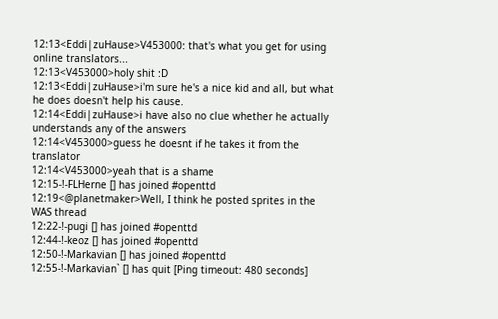12:13<Eddi|zuHause>V453000: that's what you get for using online translators...
12:13<V453000>holy shit :D
12:13<Eddi|zuHause>i'm sure he's a nice kid and all, but what he does doesn't help his cause.
12:14<Eddi|zuHause>i have also no clue whether he actually understands any of the answers
12:14<V453000>guess he doesnt if he takes it from the translator
12:14<V453000>yeah that is a shame
12:15-!-FLHerne [] has joined #openttd
12:19<@planetmaker>Well, I think he posted sprites in the WAS thread
12:22-!-pugi [] has joined #openttd
12:44-!-keoz [] has joined #openttd
12:50-!-Markavian [] has joined #openttd
12:55-!-Markavian` [] has quit [Ping timeout: 480 seconds]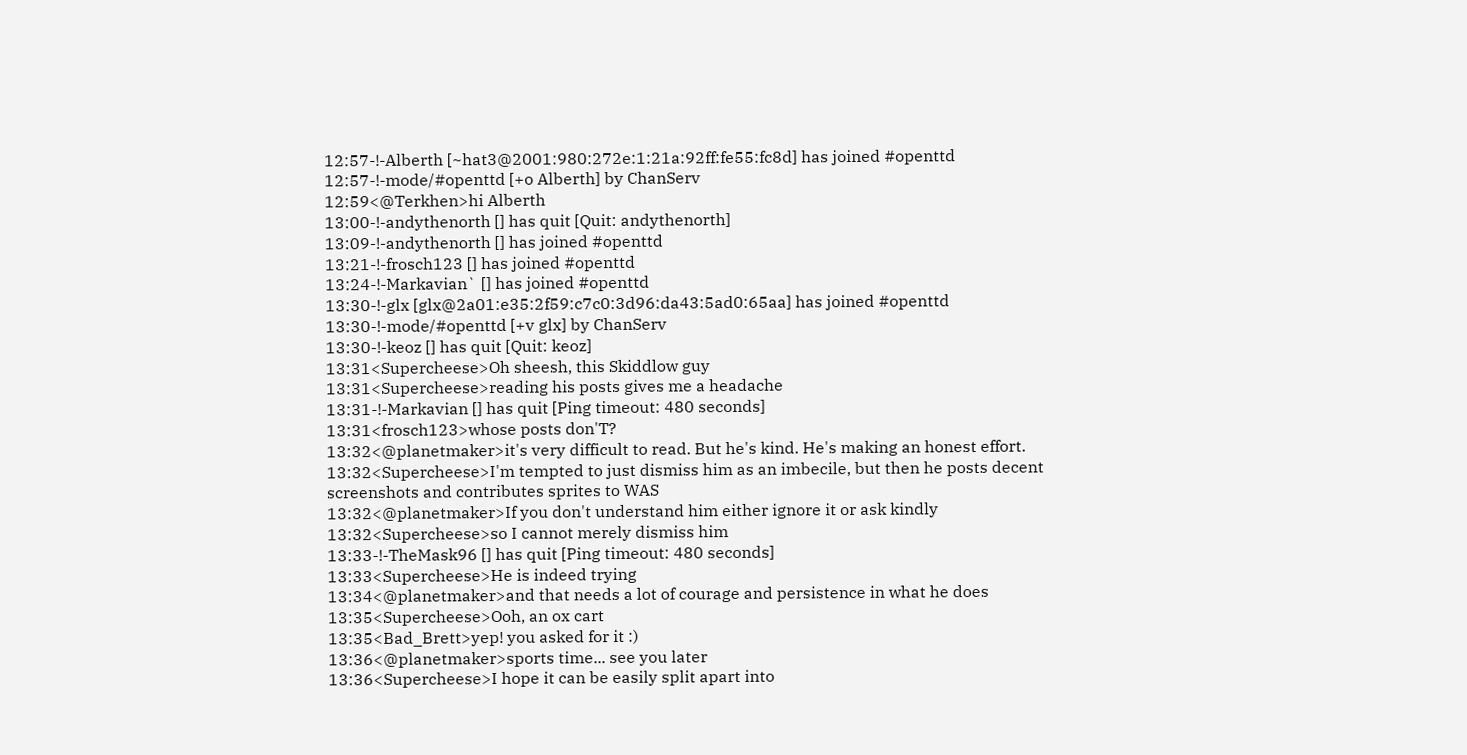12:57-!-Alberth [~hat3@2001:980:272e:1:21a:92ff:fe55:fc8d] has joined #openttd
12:57-!-mode/#openttd [+o Alberth] by ChanServ
12:59<@Terkhen>hi Alberth
13:00-!-andythenorth [] has quit [Quit: andythenorth]
13:09-!-andythenorth [] has joined #openttd
13:21-!-frosch123 [] has joined #openttd
13:24-!-Markavian` [] has joined #openttd
13:30-!-glx [glx@2a01:e35:2f59:c7c0:3d96:da43:5ad0:65aa] has joined #openttd
13:30-!-mode/#openttd [+v glx] by ChanServ
13:30-!-keoz [] has quit [Quit: keoz]
13:31<Supercheese>Oh sheesh, this Skiddlow guy
13:31<Supercheese>reading his posts gives me a headache
13:31-!-Markavian [] has quit [Ping timeout: 480 seconds]
13:31<frosch123>whose posts don'T?
13:32<@planetmaker>it's very difficult to read. But he's kind. He's making an honest effort.
13:32<Supercheese>I'm tempted to just dismiss him as an imbecile, but then he posts decent screenshots and contributes sprites to WAS
13:32<@planetmaker>If you don't understand him either ignore it or ask kindly
13:32<Supercheese>so I cannot merely dismiss him
13:33-!-TheMask96 [] has quit [Ping timeout: 480 seconds]
13:33<Supercheese>He is indeed trying
13:34<@planetmaker>and that needs a lot of courage and persistence in what he does
13:35<Supercheese>Ooh, an ox cart
13:35<Bad_Brett>yep! you asked for it :)
13:36<@planetmaker>sports time... see you later
13:36<Supercheese>I hope it can be easily split apart into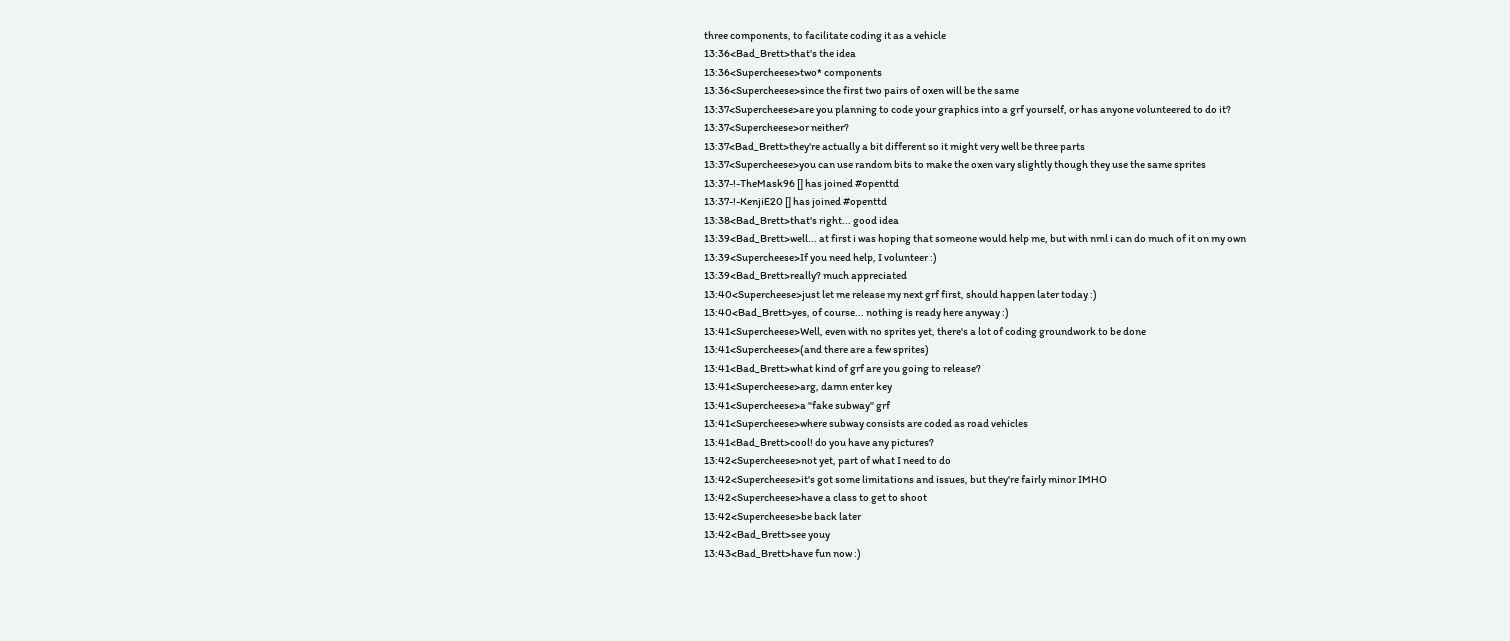three components, to facilitate coding it as a vehicle
13:36<Bad_Brett>that's the idea
13:36<Supercheese>two* components
13:36<Supercheese>since the first two pairs of oxen will be the same
13:37<Supercheese>are you planning to code your graphics into a grf yourself, or has anyone volunteered to do it?
13:37<Supercheese>or neither?
13:37<Bad_Brett>they're actually a bit different so it might very well be three parts
13:37<Supercheese>you can use random bits to make the oxen vary slightly though they use the same sprites
13:37-!-TheMask96 [] has joined #openttd
13:37-!-KenjiE20 [] has joined #openttd
13:38<Bad_Brett>that's right... good idea
13:39<Bad_Brett>well... at first i was hoping that someone would help me, but with nml i can do much of it on my own
13:39<Supercheese>If you need help, I volunteer :)
13:39<Bad_Brett>really? much appreciated
13:40<Supercheese>just let me release my next grf first, should happen later today :)
13:40<Bad_Brett>yes, of course... nothing is ready here anyway :)
13:41<Supercheese>Well, even with no sprites yet, there's a lot of coding groundwork to be done
13:41<Supercheese>(and there are a few sprites)
13:41<Bad_Brett>what kind of grf are you going to release?
13:41<Supercheese>arg, damn enter key
13:41<Supercheese>a "fake subway" grf
13:41<Supercheese>where subway consists are coded as road vehicles
13:41<Bad_Brett>cool! do you have any pictures?
13:42<Supercheese>not yet, part of what I need to do
13:42<Supercheese>it's got some limitations and issues, but they're fairly minor IMHO
13:42<Supercheese>have a class to get to shoot
13:42<Supercheese>be back later
13:42<Bad_Brett>see youy
13:43<Bad_Brett>have fun now :)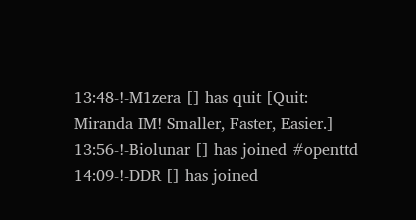13:48-!-M1zera [] has quit [Quit: Miranda IM! Smaller, Faster, Easier.]
13:56-!-Biolunar [] has joined #openttd
14:09-!-DDR [] has joined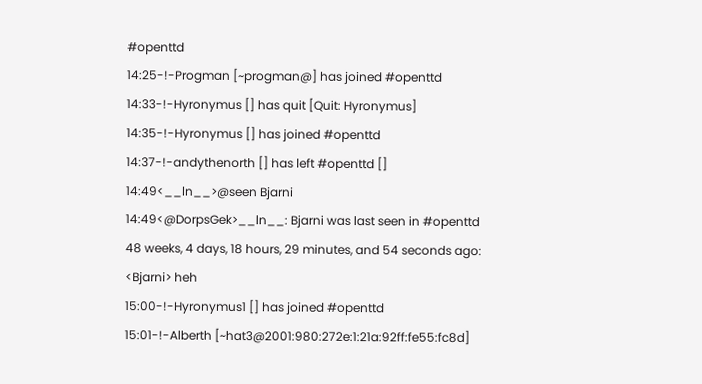#openttd
14:25-!-Progman [~progman@] has joined #openttd
14:33-!-Hyronymus [] has quit [Quit: Hyronymus]
14:35-!-Hyronymus [] has joined #openttd
14:37-!-andythenorth [] has left #openttd []
14:49<__ln__>@seen Bjarni
14:49<@DorpsGek>__ln__: Bjarni was last seen in #openttd 48 weeks, 4 days, 18 hours, 29 minutes, and 54 seconds ago: <Bjarni> heh
15:00-!-Hyronymus1 [] has joined #openttd
15:01-!-Alberth [~hat3@2001:980:272e:1:21a:92ff:fe55:fc8d]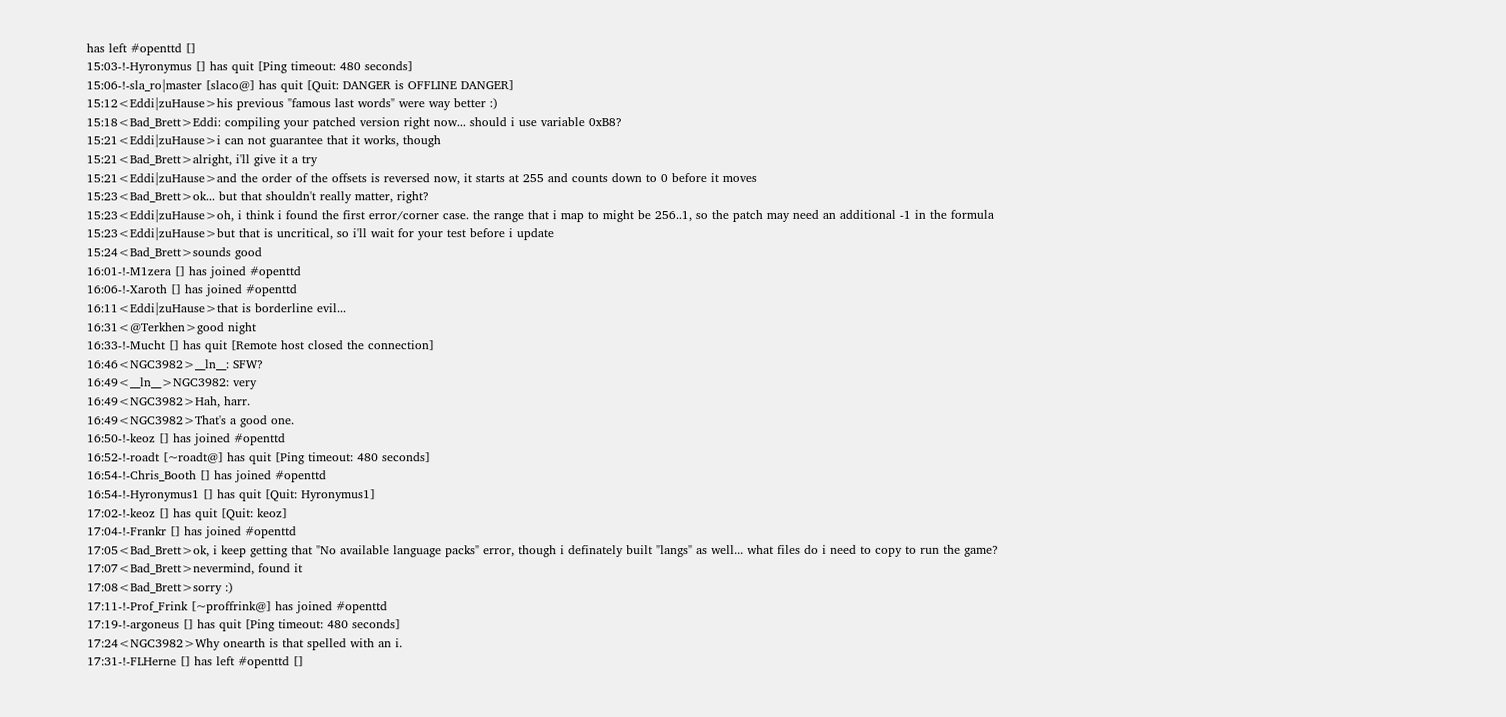has left #openttd []
15:03-!-Hyronymus [] has quit [Ping timeout: 480 seconds]
15:06-!-sla_ro|master [slaco@] has quit [Quit: DANGER is OFFLINE DANGER]
15:12<Eddi|zuHause>his previous "famous last words" were way better :)
15:18<Bad_Brett>Eddi: compiling your patched version right now... should i use variable 0xB8?
15:21<Eddi|zuHause>i can not guarantee that it works, though
15:21<Bad_Brett>alright, i'll give it a try
15:21<Eddi|zuHause>and the order of the offsets is reversed now, it starts at 255 and counts down to 0 before it moves
15:23<Bad_Brett>ok... but that shouldn't really matter, right?
15:23<Eddi|zuHause>oh, i think i found the first error/corner case. the range that i map to might be 256..1, so the patch may need an additional -1 in the formula
15:23<Eddi|zuHause>but that is uncritical, so i'll wait for your test before i update
15:24<Bad_Brett>sounds good
16:01-!-M1zera [] has joined #openttd
16:06-!-Xaroth [] has joined #openttd
16:11<Eddi|zuHause>that is borderline evil...
16:31<@Terkhen>good night
16:33-!-Mucht [] has quit [Remote host closed the connection]
16:46<NGC3982>__ln__: SFW?
16:49<__ln__>NGC3982: very
16:49<NGC3982>Hah, harr.
16:49<NGC3982>That's a good one.
16:50-!-keoz [] has joined #openttd
16:52-!-roadt [~roadt@] has quit [Ping timeout: 480 seconds]
16:54-!-Chris_Booth [] has joined #openttd
16:54-!-Hyronymus1 [] has quit [Quit: Hyronymus1]
17:02-!-keoz [] has quit [Quit: keoz]
17:04-!-Frankr [] has joined #openttd
17:05<Bad_Brett>ok, i keep getting that "No available language packs" error, though i definately built "langs" as well... what files do i need to copy to run the game?
17:07<Bad_Brett>nevermind, found it
17:08<Bad_Brett>sorry :)
17:11-!-Prof_Frink [~proffrink@] has joined #openttd
17:19-!-argoneus [] has quit [Ping timeout: 480 seconds]
17:24<NGC3982>Why onearth is that spelled with an i.
17:31-!-FLHerne [] has left #openttd []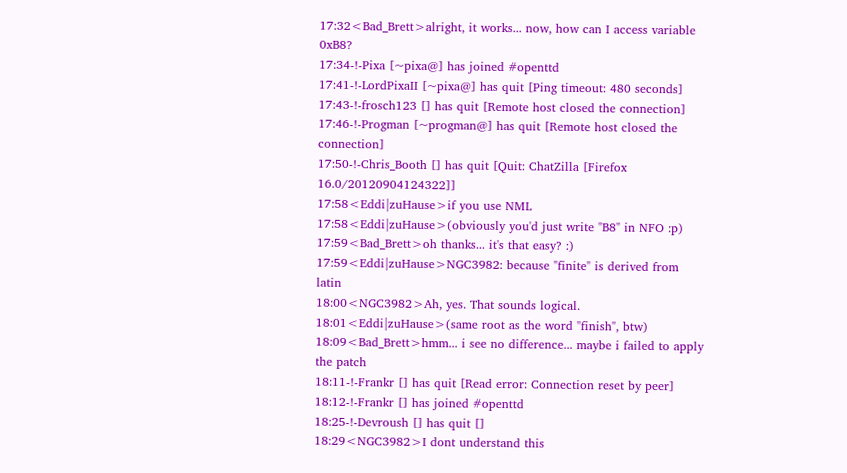17:32<Bad_Brett>alright, it works... now, how can I access variable 0xB8?
17:34-!-Pixa [~pixa@] has joined #openttd
17:41-!-LordPixaII [~pixa@] has quit [Ping timeout: 480 seconds]
17:43-!-frosch123 [] has quit [Remote host closed the connection]
17:46-!-Progman [~progman@] has quit [Remote host closed the connection]
17:50-!-Chris_Booth [] has quit [Quit: ChatZilla [Firefox 16.0/20120904124322]]
17:58<Eddi|zuHause>if you use NML
17:58<Eddi|zuHause>(obviously you'd just write "B8" in NFO :p)
17:59<Bad_Brett>oh thanks... it's that easy? :)
17:59<Eddi|zuHause>NGC3982: because "finite" is derived from latin
18:00<NGC3982>Ah, yes. That sounds logical.
18:01<Eddi|zuHause>(same root as the word "finish", btw)
18:09<Bad_Brett>hmm... i see no difference... maybe i failed to apply the patch
18:11-!-Frankr [] has quit [Read error: Connection reset by peer]
18:12-!-Frankr [] has joined #openttd
18:25-!-Devroush [] has quit []
18:29<NGC3982>I dont understand this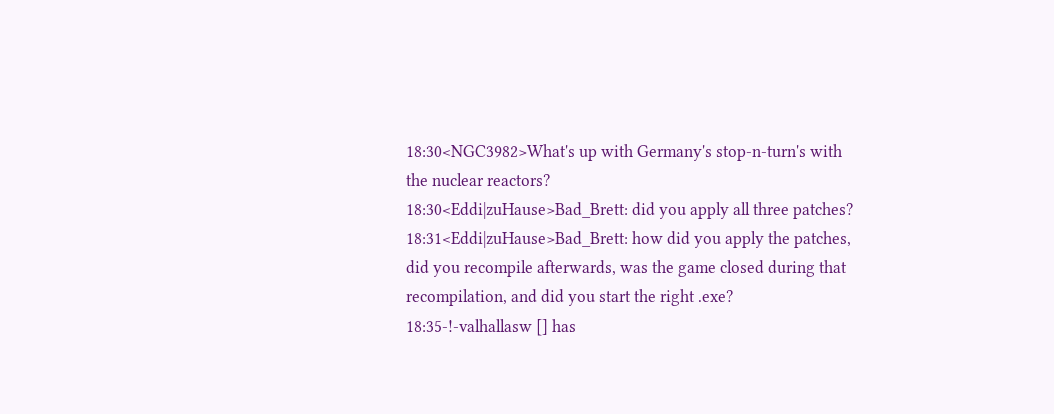18:30<NGC3982>What's up with Germany's stop-n-turn's with the nuclear reactors?
18:30<Eddi|zuHause>Bad_Brett: did you apply all three patches?
18:31<Eddi|zuHause>Bad_Brett: how did you apply the patches, did you recompile afterwards, was the game closed during that recompilation, and did you start the right .exe?
18:35-!-valhallasw [] has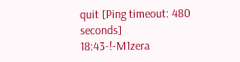quit [Ping timeout: 480 seconds]
18:43-!-M1zera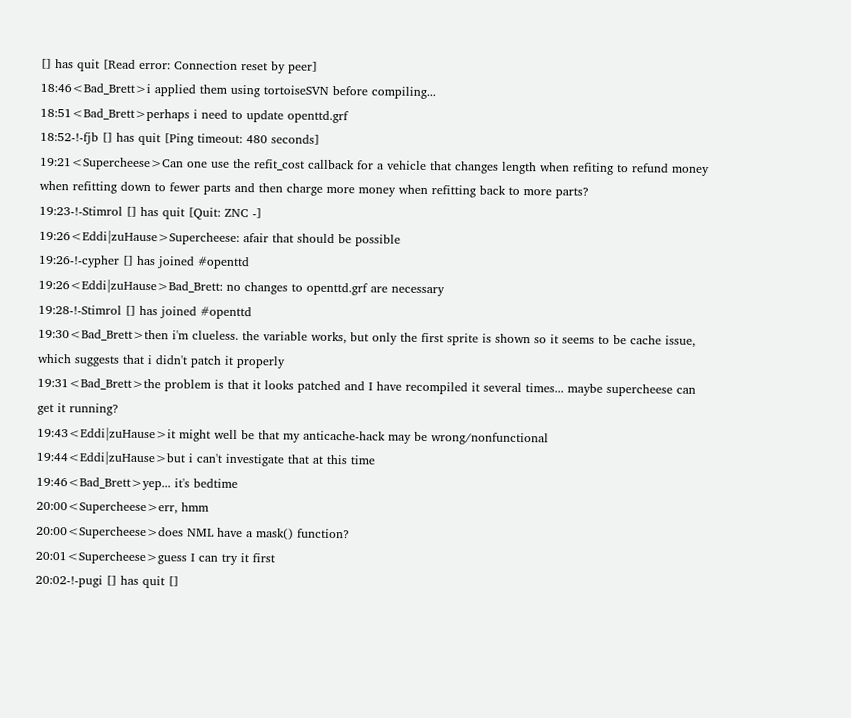[] has quit [Read error: Connection reset by peer]
18:46<Bad_Brett>i applied them using tortoiseSVN before compiling...
18:51<Bad_Brett>perhaps i need to update openttd.grf
18:52-!-fjb [] has quit [Ping timeout: 480 seconds]
19:21<Supercheese>Can one use the refit_cost callback for a vehicle that changes length when refiting to refund money when refitting down to fewer parts and then charge more money when refitting back to more parts?
19:23-!-Stimrol [] has quit [Quit: ZNC -]
19:26<Eddi|zuHause>Supercheese: afair that should be possible
19:26-!-cypher [] has joined #openttd
19:26<Eddi|zuHause>Bad_Brett: no changes to openttd.grf are necessary
19:28-!-Stimrol [] has joined #openttd
19:30<Bad_Brett>then i'm clueless. the variable works, but only the first sprite is shown so it seems to be cache issue, which suggests that i didn't patch it properly
19:31<Bad_Brett>the problem is that it looks patched and I have recompiled it several times... maybe supercheese can get it running?
19:43<Eddi|zuHause>it might well be that my anticache-hack may be wrong/nonfunctional
19:44<Eddi|zuHause>but i can't investigate that at this time
19:46<Bad_Brett>yep... it's bedtime
20:00<Supercheese>err, hmm
20:00<Supercheese>does NML have a mask() function?
20:01<Supercheese>guess I can try it first
20:02-!-pugi [] has quit []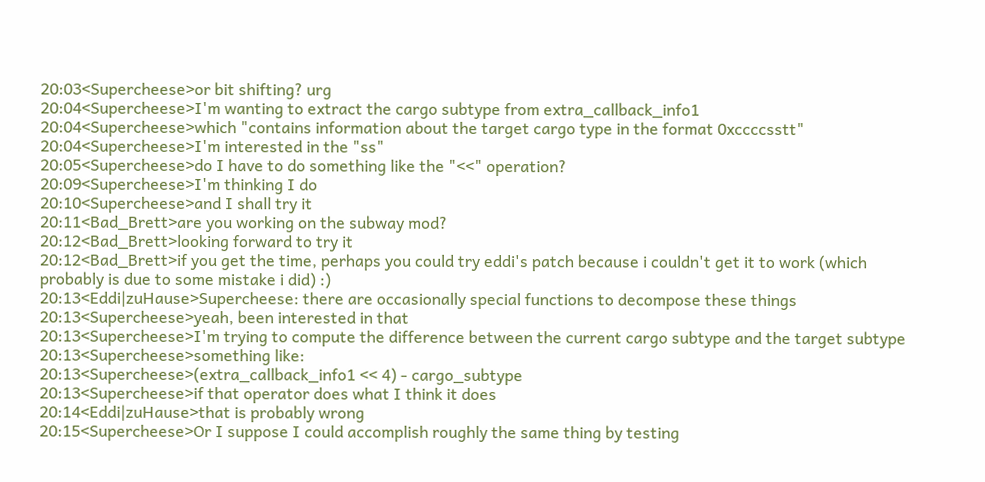20:03<Supercheese>or bit shifting? urg
20:04<Supercheese>I'm wanting to extract the cargo subtype from extra_callback_info1
20:04<Supercheese>which "contains information about the target cargo type in the format 0xccccsstt"
20:04<Supercheese>I'm interested in the "ss"
20:05<Supercheese>do I have to do something like the "<<" operation?
20:09<Supercheese>I'm thinking I do
20:10<Supercheese>and I shall try it
20:11<Bad_Brett>are you working on the subway mod?
20:12<Bad_Brett>looking forward to try it
20:12<Bad_Brett>if you get the time, perhaps you could try eddi's patch because i couldn't get it to work (which probably is due to some mistake i did) :)
20:13<Eddi|zuHause>Supercheese: there are occasionally special functions to decompose these things
20:13<Supercheese>yeah, been interested in that
20:13<Supercheese>I'm trying to compute the difference between the current cargo subtype and the target subtype
20:13<Supercheese>something like:
20:13<Supercheese>(extra_callback_info1 << 4) - cargo_subtype
20:13<Supercheese>if that operator does what I think it does
20:14<Eddi|zuHause>that is probably wrong
20:15<Supercheese>Or I suppose I could accomplish roughly the same thing by testing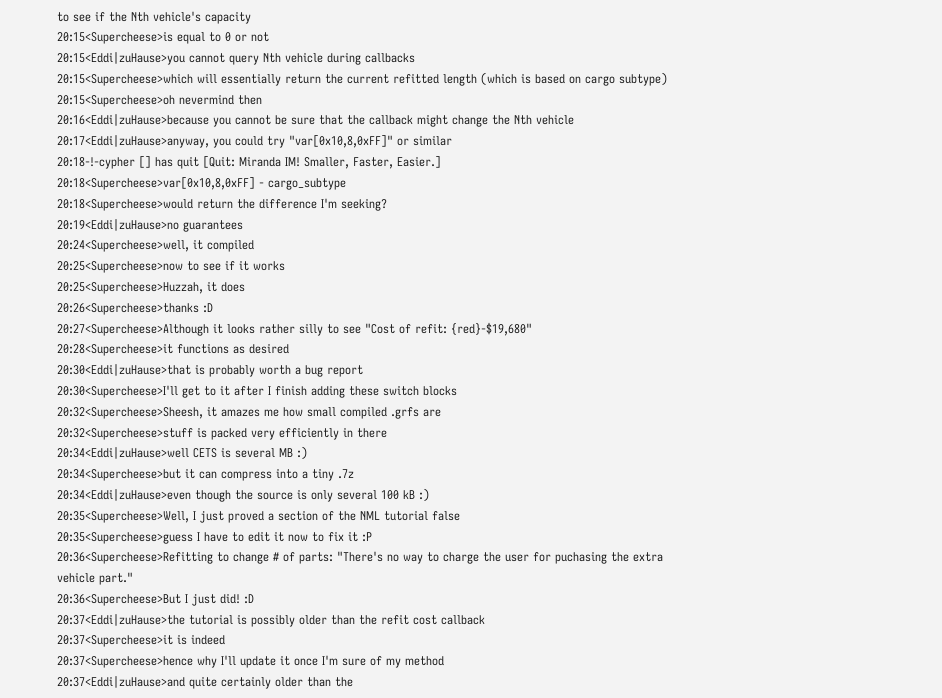to see if the Nth vehicle's capacity
20:15<Supercheese>is equal to 0 or not
20:15<Eddi|zuHause>you cannot query Nth vehicle during callbacks
20:15<Supercheese>which will essentially return the current refitted length (which is based on cargo subtype)
20:15<Supercheese>oh nevermind then
20:16<Eddi|zuHause>because you cannot be sure that the callback might change the Nth vehicle
20:17<Eddi|zuHause>anyway, you could try "var[0x10,8,0xFF]" or similar
20:18-!-cypher [] has quit [Quit: Miranda IM! Smaller, Faster, Easier.]
20:18<Supercheese>var[0x10,8,0xFF] - cargo_subtype
20:18<Supercheese>would return the difference I'm seeking?
20:19<Eddi|zuHause>no guarantees
20:24<Supercheese>well, it compiled
20:25<Supercheese>now to see if it works
20:25<Supercheese>Huzzah, it does
20:26<Supercheese>thanks :D
20:27<Supercheese>Although it looks rather silly to see "Cost of refit: {red}-$19,680"
20:28<Supercheese>it functions as desired
20:30<Eddi|zuHause>that is probably worth a bug report
20:30<Supercheese>I'll get to it after I finish adding these switch blocks
20:32<Supercheese>Sheesh, it amazes me how small compiled .grfs are
20:32<Supercheese>stuff is packed very efficiently in there
20:34<Eddi|zuHause>well CETS is several MB :)
20:34<Supercheese>but it can compress into a tiny .7z
20:34<Eddi|zuHause>even though the source is only several 100 kB :)
20:35<Supercheese>Well, I just proved a section of the NML tutorial false
20:35<Supercheese>guess I have to edit it now to fix it :P
20:36<Supercheese>Refitting to change # of parts: "There's no way to charge the user for puchasing the extra vehicle part."
20:36<Supercheese>But I just did! :D
20:37<Eddi|zuHause>the tutorial is possibly older than the refit cost callback
20:37<Supercheese>it is indeed
20:37<Supercheese>hence why I'll update it once I'm sure of my method
20:37<Eddi|zuHause>and quite certainly older than the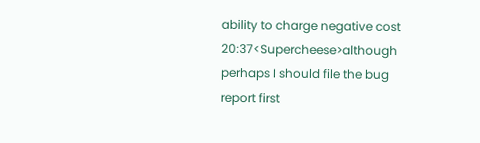ability to charge negative cost
20:37<Supercheese>although perhaps I should file the bug report first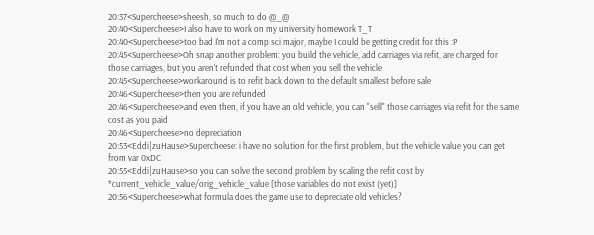20:37<Supercheese>sheesh, so much to do @_@
20:40<Supercheese>I also have to work on my university homework T_T
20:40<Supercheese>too bad I'm not a comp sci major, maybe I could be getting credit for this :P
20:45<Supercheese>Oh snap another problem: you build the vehicle, add carriages via refit, are charged for those carriages, but you aren't refunded that cost when you sell the vehicle
20:45<Supercheese>workaround is to refit back down to the default smallest before sale
20:46<Supercheese>then you are refunded
20:46<Supercheese>and even then, if you have an old vehicle, you can "sell" those carriages via refit for the same cost as you paid
20:46<Supercheese>no depreciation
20:53<Eddi|zuHause>Supercheese: i have no solution for the first problem, but the vehicle value you can get from var 0xDC
20:55<Eddi|zuHause>so you can solve the second problem by scaling the refit cost by *current_vehicle_value/orig_vehicle_value [those variables do not exist (yet)]
20:56<Supercheese>what formula does the game use to depreciate old vehicles?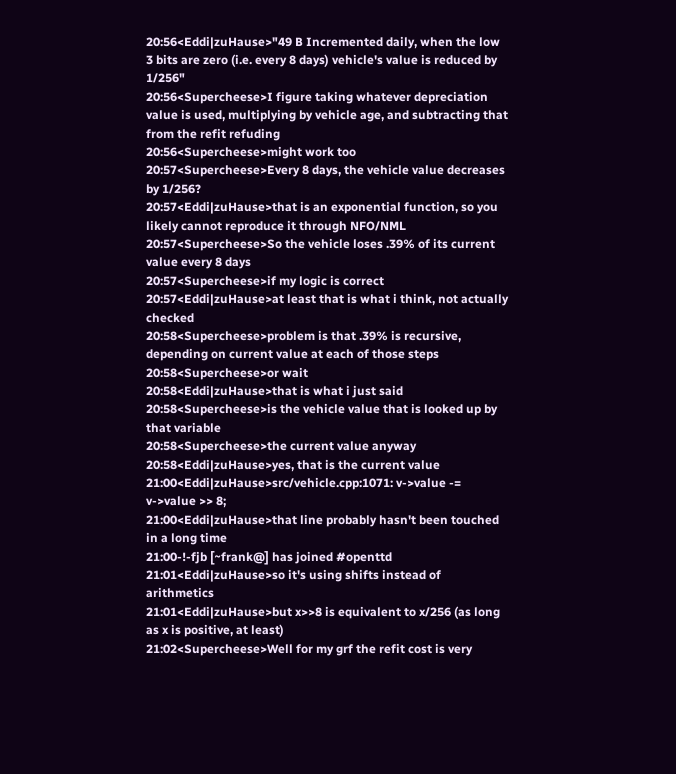20:56<Eddi|zuHause>"49 B Incremented daily, when the low 3 bits are zero (i.e. every 8 days) vehicle's value is reduced by 1/256"
20:56<Supercheese>I figure taking whatever depreciation value is used, multiplying by vehicle age, and subtracting that from the refit refuding
20:56<Supercheese>might work too
20:57<Supercheese>Every 8 days, the vehicle value decreases by 1/256?
20:57<Eddi|zuHause>that is an exponential function, so you likely cannot reproduce it through NFO/NML
20:57<Supercheese>So the vehicle loses .39% of its current value every 8 days
20:57<Supercheese>if my logic is correct
20:57<Eddi|zuHause>at least that is what i think, not actually checked
20:58<Supercheese>problem is that .39% is recursive, depending on current value at each of those steps
20:58<Supercheese>or wait
20:58<Eddi|zuHause>that is what i just said
20:58<Supercheese>is the vehicle value that is looked up by that variable
20:58<Supercheese>the current value anyway
20:58<Eddi|zuHause>yes, that is the current value
21:00<Eddi|zuHause>src/vehicle.cpp:1071: v->value -= v->value >> 8;
21:00<Eddi|zuHause>that line probably hasn't been touched in a long time
21:00-!-fjb [~frank@] has joined #openttd
21:01<Eddi|zuHause>so it's using shifts instead of arithmetics
21:01<Eddi|zuHause>but x>>8 is equivalent to x/256 (as long as x is positive, at least)
21:02<Supercheese>Well for my grf the refit cost is very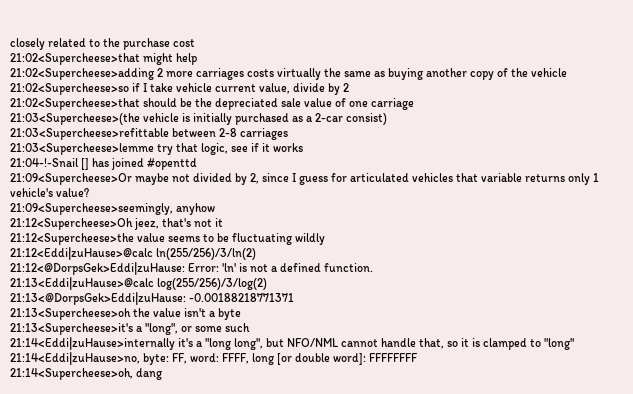closely related to the purchase cost
21:02<Supercheese>that might help
21:02<Supercheese>adding 2 more carriages costs virtually the same as buying another copy of the vehicle
21:02<Supercheese>so if I take vehicle current value, divide by 2
21:02<Supercheese>that should be the depreciated sale value of one carriage
21:03<Supercheese>(the vehicle is initially purchased as a 2-car consist)
21:03<Supercheese>refittable between 2-8 carriages
21:03<Supercheese>lemme try that logic, see if it works
21:04-!-Snail [] has joined #openttd
21:09<Supercheese>Or maybe not divided by 2, since I guess for articulated vehicles that variable returns only 1 vehicle's value?
21:09<Supercheese>seemingly, anyhow
21:12<Supercheese>Oh jeez, that's not it
21:12<Supercheese>the value seems to be fluctuating wildly
21:12<Eddi|zuHause>@calc ln(255/256)/3/ln(2)
21:12<@DorpsGek>Eddi|zuHause: Error: 'ln' is not a defined function.
21:13<Eddi|zuHause>@calc log(255/256)/3/log(2)
21:13<@DorpsGek>Eddi|zuHause: -0.00188218771371
21:13<Supercheese>oh the value isn't a byte
21:13<Supercheese>it's a "long", or some such
21:14<Eddi|zuHause>internally it's a "long long", but NFO/NML cannot handle that, so it is clamped to "long"
21:14<Eddi|zuHause>no, byte: FF, word: FFFF, long [or double word]: FFFFFFFF
21:14<Supercheese>oh, dang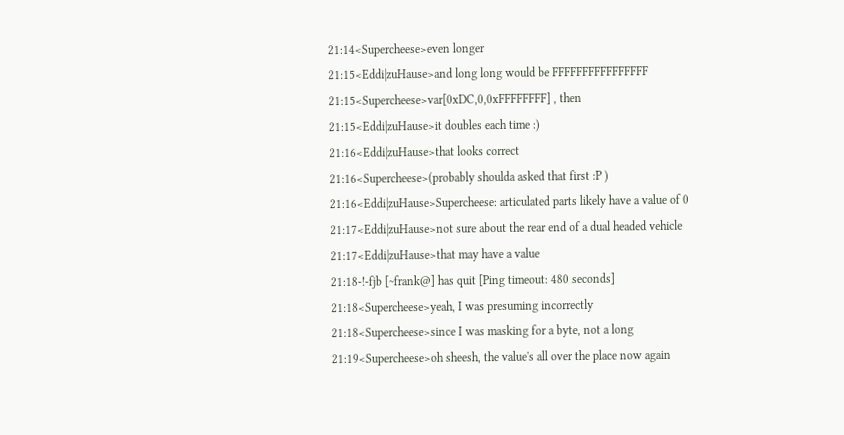21:14<Supercheese>even longer
21:15<Eddi|zuHause>and long long would be FFFFFFFFFFFFFFFF
21:15<Supercheese>var[0xDC,0,0xFFFFFFFF] , then
21:15<Eddi|zuHause>it doubles each time :)
21:16<Eddi|zuHause>that looks correct
21:16<Supercheese>(probably shoulda asked that first :P )
21:16<Eddi|zuHause>Supercheese: articulated parts likely have a value of 0
21:17<Eddi|zuHause>not sure about the rear end of a dual headed vehicle
21:17<Eddi|zuHause>that may have a value
21:18-!-fjb [~frank@] has quit [Ping timeout: 480 seconds]
21:18<Supercheese>yeah, I was presuming incorrectly
21:18<Supercheese>since I was masking for a byte, not a long
21:19<Supercheese>oh sheesh, the value's all over the place now again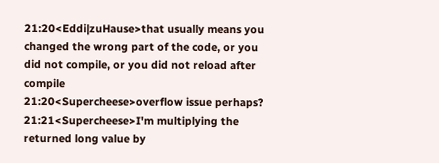21:20<Eddi|zuHause>that usually means you changed the wrong part of the code, or you did not compile, or you did not reload after compile
21:20<Supercheese>overflow issue perhaps?
21:21<Supercheese>I'm multiplying the returned long value by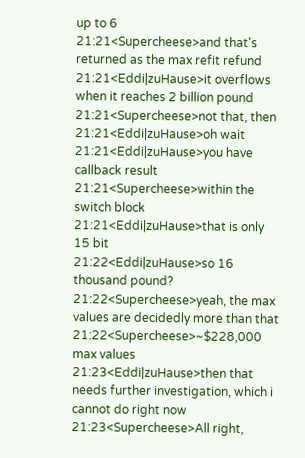up to 6
21:21<Supercheese>and that's returned as the max refit refund
21:21<Eddi|zuHause>it overflows when it reaches 2 billion pound
21:21<Supercheese>not that, then
21:21<Eddi|zuHause>oh wait
21:21<Eddi|zuHause>you have callback result
21:21<Supercheese>within the switch block
21:21<Eddi|zuHause>that is only 15 bit
21:22<Eddi|zuHause>so 16 thousand pound?
21:22<Supercheese>yeah, the max values are decidedly more than that
21:22<Supercheese>~$228,000 max values
21:23<Eddi|zuHause>then that needs further investigation, which i cannot do right now
21:23<Supercheese>All right,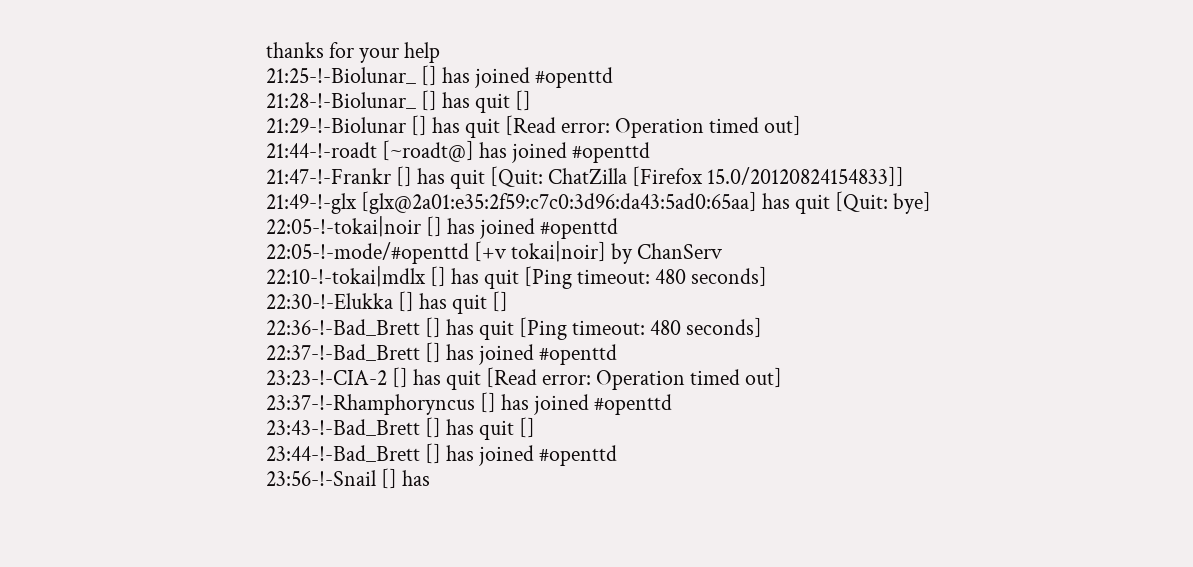thanks for your help
21:25-!-Biolunar_ [] has joined #openttd
21:28-!-Biolunar_ [] has quit []
21:29-!-Biolunar [] has quit [Read error: Operation timed out]
21:44-!-roadt [~roadt@] has joined #openttd
21:47-!-Frankr [] has quit [Quit: ChatZilla [Firefox 15.0/20120824154833]]
21:49-!-glx [glx@2a01:e35:2f59:c7c0:3d96:da43:5ad0:65aa] has quit [Quit: bye]
22:05-!-tokai|noir [] has joined #openttd
22:05-!-mode/#openttd [+v tokai|noir] by ChanServ
22:10-!-tokai|mdlx [] has quit [Ping timeout: 480 seconds]
22:30-!-Elukka [] has quit []
22:36-!-Bad_Brett [] has quit [Ping timeout: 480 seconds]
22:37-!-Bad_Brett [] has joined #openttd
23:23-!-CIA-2 [] has quit [Read error: Operation timed out]
23:37-!-Rhamphoryncus [] has joined #openttd
23:43-!-Bad_Brett [] has quit []
23:44-!-Bad_Brett [] has joined #openttd
23:56-!-Snail [] has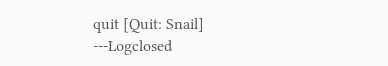quit [Quit: Snail]
---Logclosed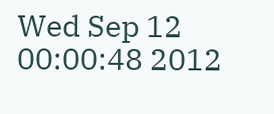Wed Sep 12 00:00:48 2012